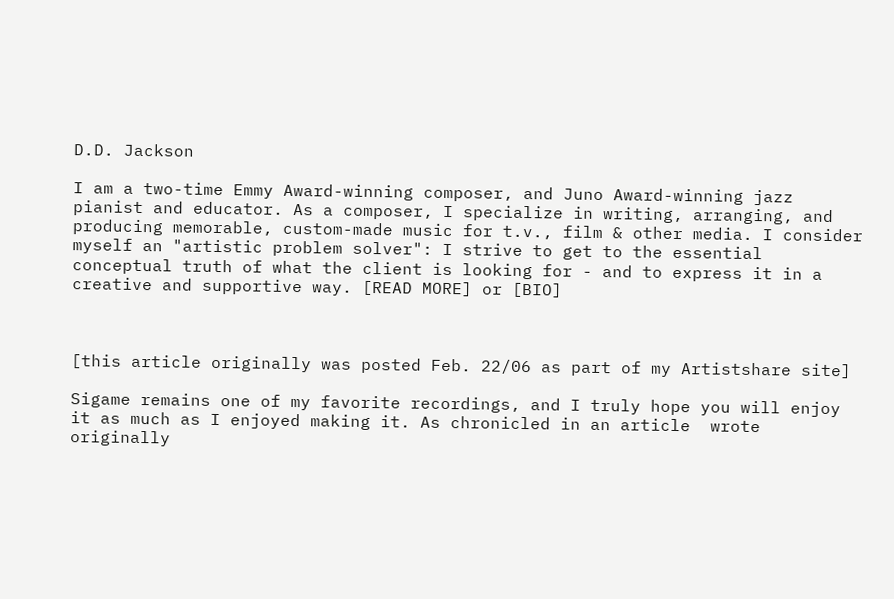D.D. Jackson

I am a two-time Emmy Award-winning composer, and Juno Award-winning jazz pianist and educator. As a composer, I specialize in writing, arranging, and producing memorable, custom-made music for t.v., film & other media. I consider myself an "artistic problem solver": I strive to get to the essential conceptual truth of what the client is looking for - and to express it in a creative and supportive way. [READ MORE] or [BIO]



[this article originally was posted Feb. 22/06 as part of my Artistshare site]

Sigame remains one of my favorite recordings, and I truly hope you will enjoy it as much as I enjoyed making it. As chronicled in an article  wrote originally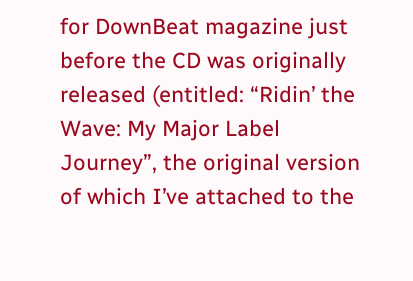for DownBeat magazine just before the CD was originally released (entitled: “Ridin’ the Wave: My Major Label Journey”, the original version of which I’ve attached to the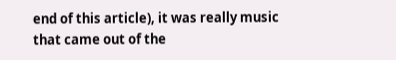end of this article), it was really music that came out of the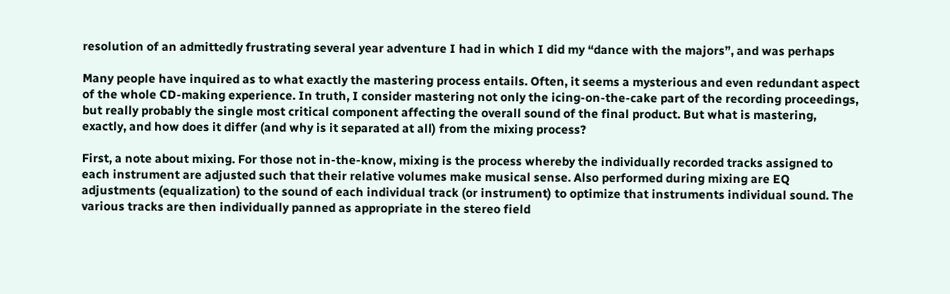resolution of an admittedly frustrating several year adventure I had in which I did my “dance with the majors”, and was perhaps

Many people have inquired as to what exactly the mastering process entails. Often, it seems a mysterious and even redundant aspect of the whole CD-making experience. In truth, I consider mastering not only the icing-on-the-cake part of the recording proceedings, but really probably the single most critical component affecting the overall sound of the final product. But what is mastering, exactly, and how does it differ (and why is it separated at all) from the mixing process?

First, a note about mixing. For those not in-the-know, mixing is the process whereby the individually recorded tracks assigned to each instrument are adjusted such that their relative volumes make musical sense. Also performed during mixing are EQ adjustments (equalization) to the sound of each individual track (or instrument) to optimize that instruments individual sound. The various tracks are then individually panned as appropriate in the stereo field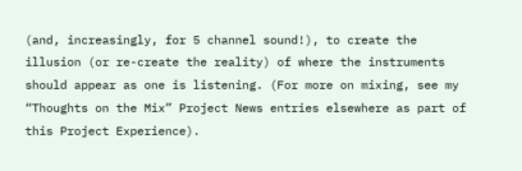(and, increasingly, for 5 channel sound!), to create the illusion (or re-create the reality) of where the instruments should appear as one is listening. (For more on mixing, see my “Thoughts on the Mix” Project News entries elsewhere as part of this Project Experience).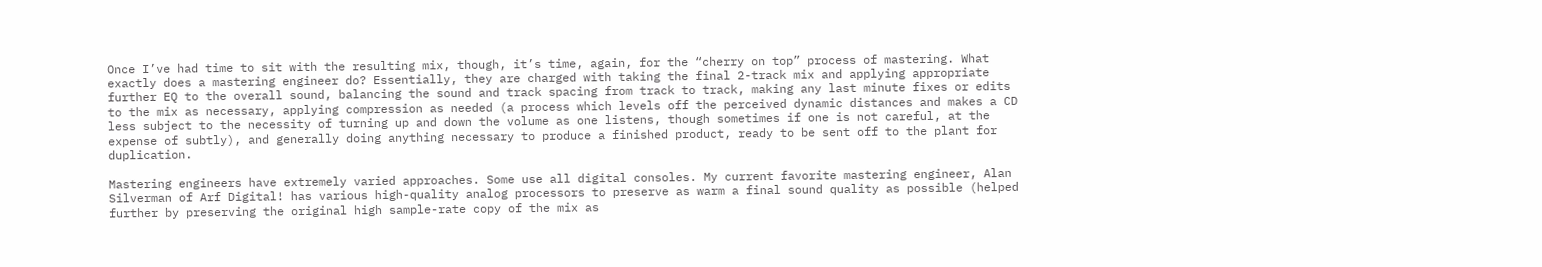Once I’ve had time to sit with the resulting mix, though, it’s time, again, for the “cherry on top” process of mastering. What exactly does a mastering engineer do? Essentially, they are charged with taking the final 2-track mix and applying appropriate further EQ to the overall sound, balancing the sound and track spacing from track to track, making any last minute fixes or edits to the mix as necessary, applying compression as needed (a process which levels off the perceived dynamic distances and makes a CD less subject to the necessity of turning up and down the volume as one listens, though sometimes if one is not careful, at the expense of subtly), and generally doing anything necessary to produce a finished product, ready to be sent off to the plant for duplication.

Mastering engineers have extremely varied approaches. Some use all digital consoles. My current favorite mastering engineer, Alan Silverman of Arf Digital! has various high-quality analog processors to preserve as warm a final sound quality as possible (helped further by preserving the original high sample-rate copy of the mix as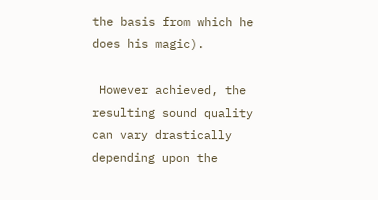the basis from which he does his magic).

 However achieved, the resulting sound quality can vary drastically depending upon the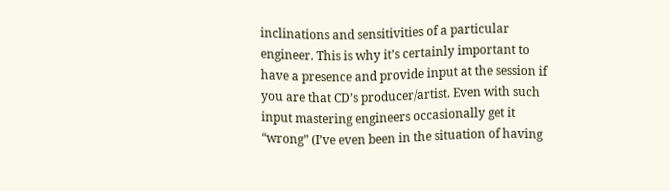inclinations and sensitivities of a particular engineer. This is why it’s certainly important to have a presence and provide input at the session if you are that CD’s producer/artist. Even with such input mastering engineers occasionally get it “wrong” (I’ve even been in the situation of having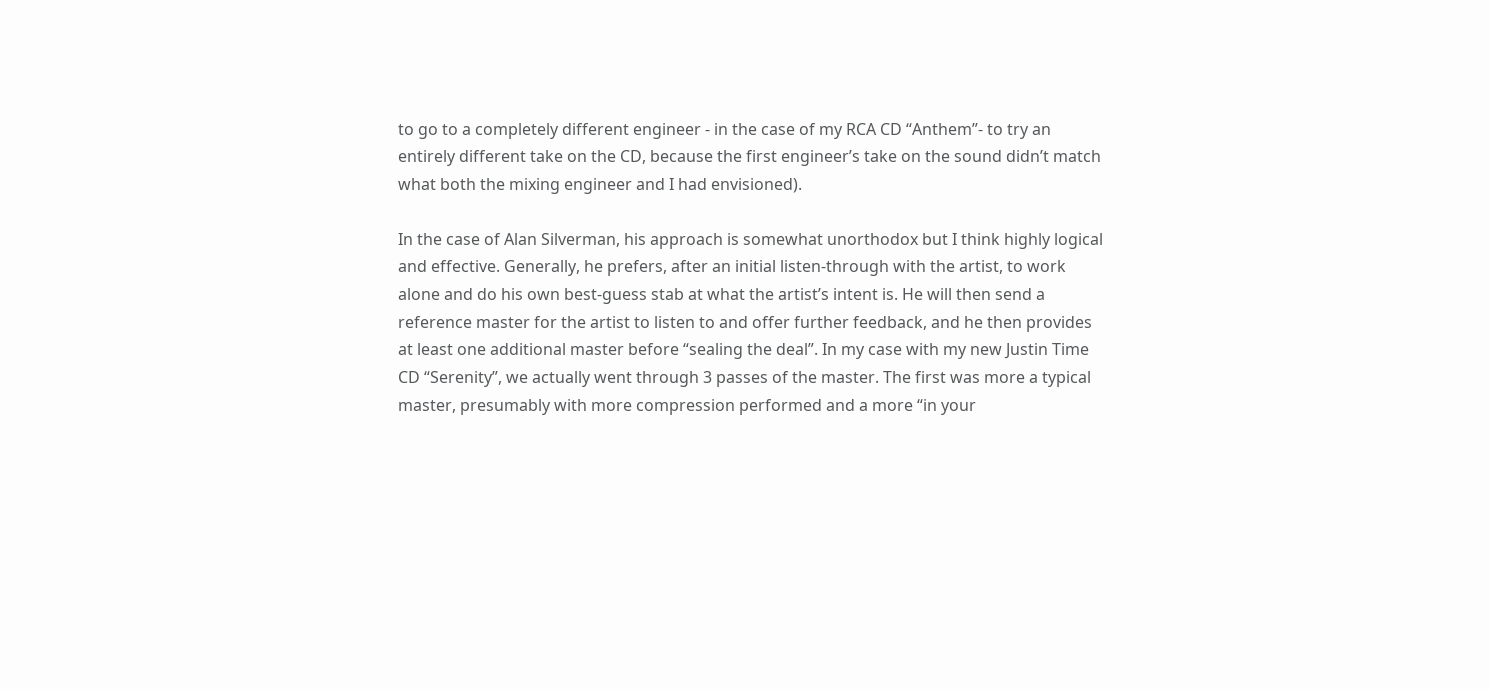to go to a completely different engineer - in the case of my RCA CD “Anthem”- to try an entirely different take on the CD, because the first engineer’s take on the sound didn’t match what both the mixing engineer and I had envisioned).

In the case of Alan Silverman, his approach is somewhat unorthodox but I think highly logical and effective. Generally, he prefers, after an initial listen-through with the artist, to work alone and do his own best-guess stab at what the artist’s intent is. He will then send a reference master for the artist to listen to and offer further feedback, and he then provides at least one additional master before “sealing the deal”. In my case with my new Justin Time CD “Serenity”, we actually went through 3 passes of the master. The first was more a typical master, presumably with more compression performed and a more “in your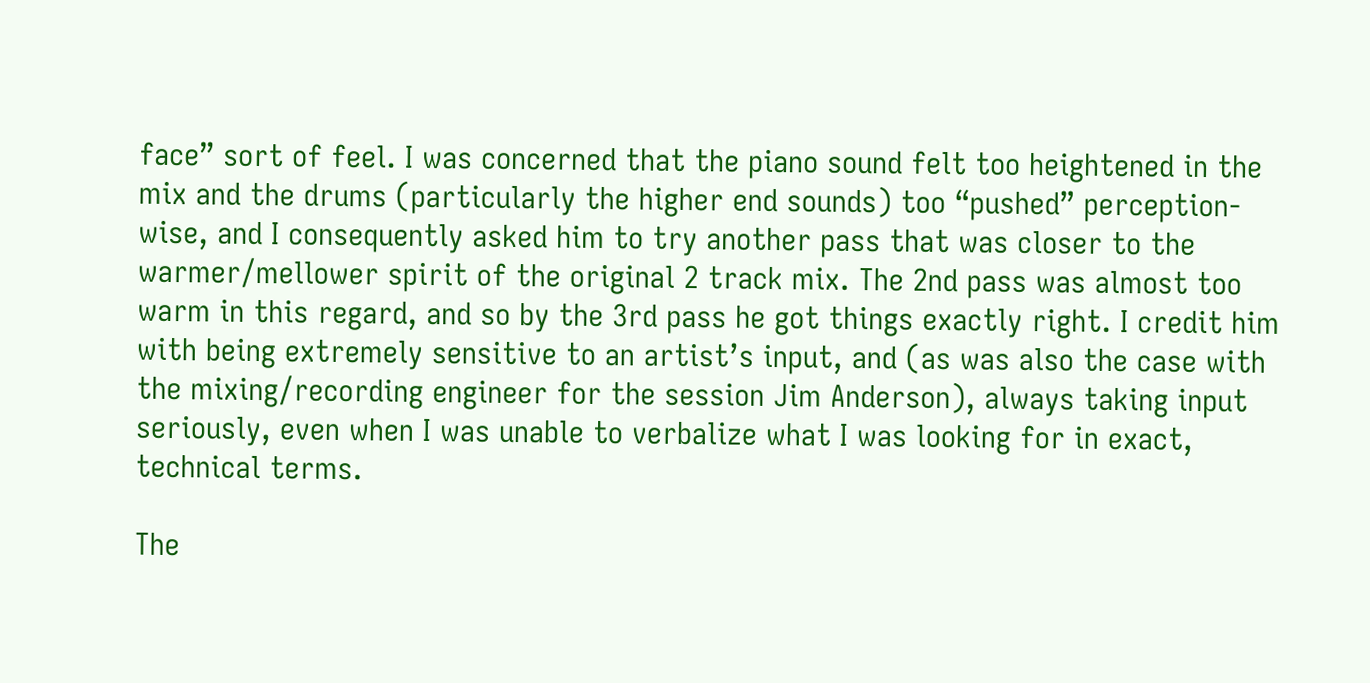face” sort of feel. I was concerned that the piano sound felt too heightened in the mix and the drums (particularly the higher end sounds) too “pushed” perception-wise, and I consequently asked him to try another pass that was closer to the warmer/mellower spirit of the original 2 track mix. The 2nd pass was almost too warm in this regard, and so by the 3rd pass he got things exactly right. I credit him with being extremely sensitive to an artist’s input, and (as was also the case with the mixing/recording engineer for the session Jim Anderson), always taking input seriously, even when I was unable to verbalize what I was looking for in exact, technical terms.

The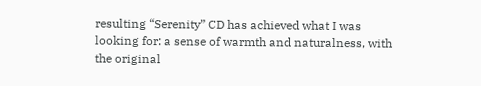resulting “Serenity” CD has achieved what I was looking for: a sense of warmth and naturalness, with the original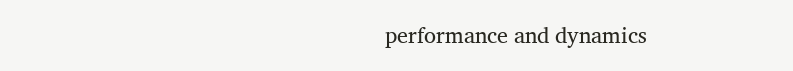performance and dynamics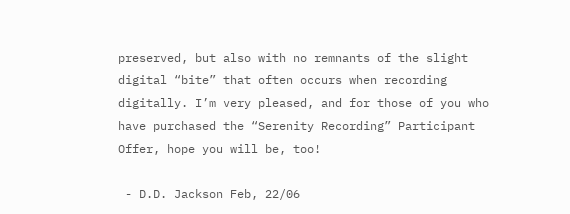preserved, but also with no remnants of the slight digital “bite” that often occurs when recording digitally. I’m very pleased, and for those of you who have purchased the “Serenity Recording” Participant Offer, hope you will be, too!

 - D.D. Jackson Feb, 22/06